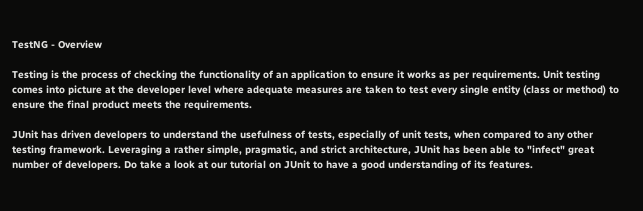TestNG - Overview

Testing is the process of checking the functionality of an application to ensure it works as per requirements. Unit testing comes into picture at the developer level where adequate measures are taken to test every single entity (class or method) to ensure the final product meets the requirements.

JUnit has driven developers to understand the usefulness of tests, especially of unit tests, when compared to any other testing framework. Leveraging a rather simple, pragmatic, and strict architecture, JUnit has been able to "infect" great number of developers. Do take a look at our tutorial on JUnit to have a good understanding of its features.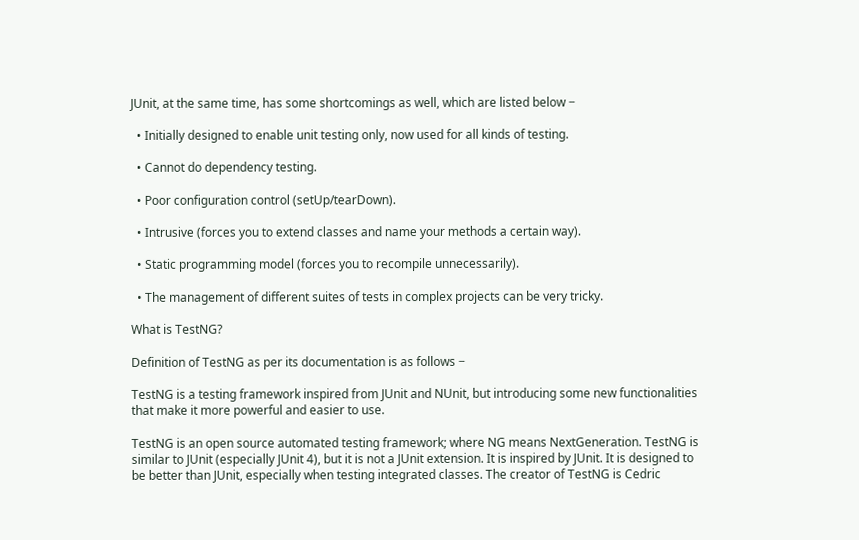JUnit, at the same time, has some shortcomings as well, which are listed below −

  • Initially designed to enable unit testing only, now used for all kinds of testing.

  • Cannot do dependency testing.

  • Poor configuration control (setUp/tearDown).

  • Intrusive (forces you to extend classes and name your methods a certain way).

  • Static programming model (forces you to recompile unnecessarily).

  • The management of different suites of tests in complex projects can be very tricky.

What is TestNG?

Definition of TestNG as per its documentation is as follows −

TestNG is a testing framework inspired from JUnit and NUnit, but introducing some new functionalities that make it more powerful and easier to use.

TestNG is an open source automated testing framework; where NG means NextGeneration. TestNG is similar to JUnit (especially JUnit 4), but it is not a JUnit extension. It is inspired by JUnit. It is designed to be better than JUnit, especially when testing integrated classes. The creator of TestNG is Cedric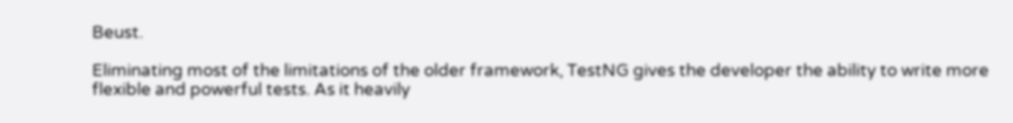Beust.

Eliminating most of the limitations of the older framework, TestNG gives the developer the ability to write more flexible and powerful tests. As it heavily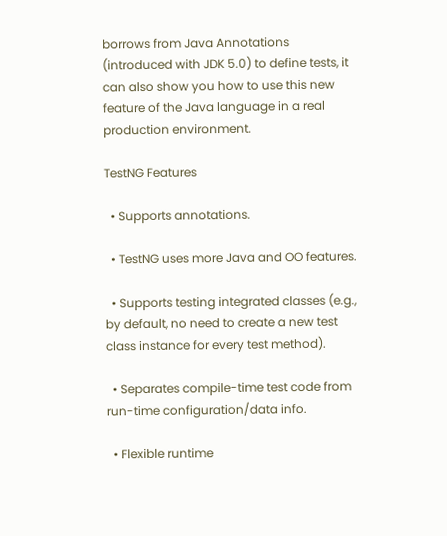borrows from Java Annotations (introduced with JDK 5.0) to define tests, it can also show you how to use this new feature of the Java language in a real production environment.

TestNG Features

  • Supports annotations.

  • TestNG uses more Java and OO features.

  • Supports testing integrated classes (e.g., by default, no need to create a new test class instance for every test method).

  • Separates compile-time test code from run-time configuration/data info.

  • Flexible runtime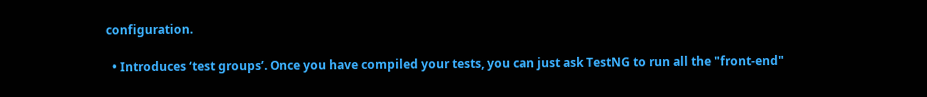configuration.

  • Introduces ‘test groups’. Once you have compiled your tests, you can just ask TestNG to run all the "front-end"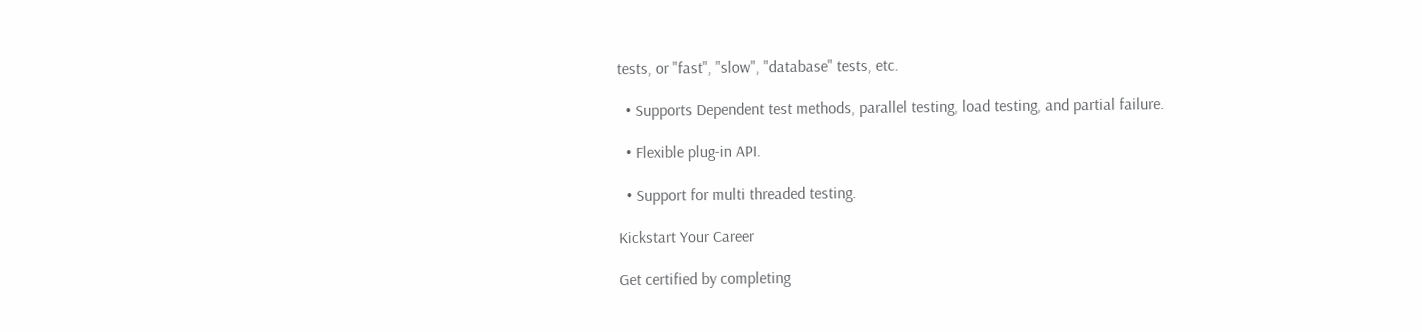tests, or "fast", "slow", "database" tests, etc.

  • Supports Dependent test methods, parallel testing, load testing, and partial failure.

  • Flexible plug-in API.

  • Support for multi threaded testing.

Kickstart Your Career

Get certified by completing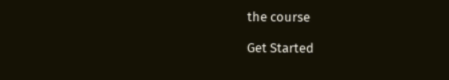the course

Get Started